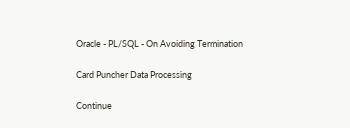Oracle - PL/SQL - On Avoiding Termination

Card Puncher Data Processing

Continue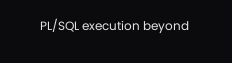PL/SQL execution beyond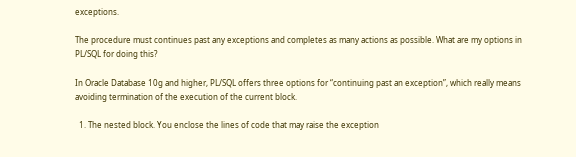exceptions.

The procedure must continues past any exceptions and completes as many actions as possible. What are my options in PL/SQL for doing this?

In Oracle Database 10g and higher, PL/SQL offers three options for “continuing past an exception”, which really means avoiding termination of the execution of the current block.

  1. The nested block. You enclose the lines of code that may raise the exception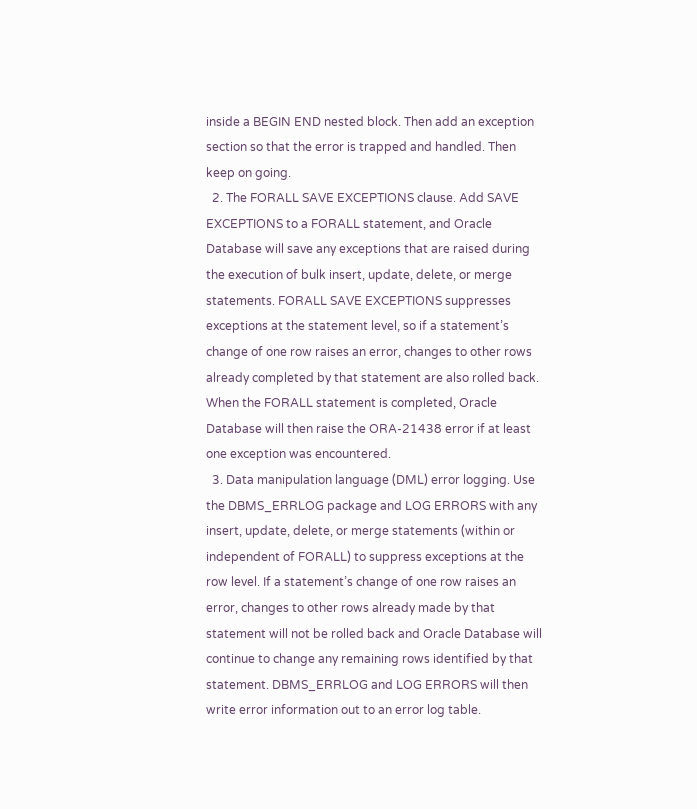inside a BEGIN END nested block. Then add an exception section so that the error is trapped and handled. Then keep on going.
  2. The FORALL SAVE EXCEPTIONS clause. Add SAVE EXCEPTIONS to a FORALL statement, and Oracle Database will save any exceptions that are raised during the execution of bulk insert, update, delete, or merge statements. FORALL SAVE EXCEPTIONS suppresses exceptions at the statement level, so if a statement’s change of one row raises an error, changes to other rows already completed by that statement are also rolled back. When the FORALL statement is completed, Oracle Database will then raise the ORA-21438 error if at least one exception was encountered.
  3. Data manipulation language (DML) error logging. Use the DBMS_ERRLOG package and LOG ERRORS with any insert, update, delete, or merge statements (within or independent of FORALL) to suppress exceptions at the row level. If a statement’s change of one row raises an error, changes to other rows already made by that statement will not be rolled back and Oracle Database will continue to change any remaining rows identified by that statement. DBMS_ERRLOG and LOG ERRORS will then write error information out to an error log table.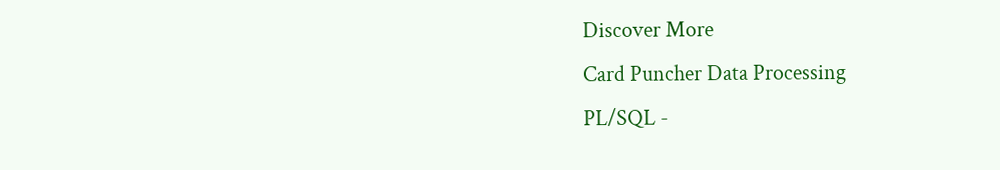Discover More
Card Puncher Data Processing
PL/SQL -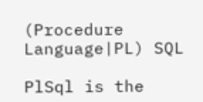(Procedure Language|PL) SQL

PlSql is the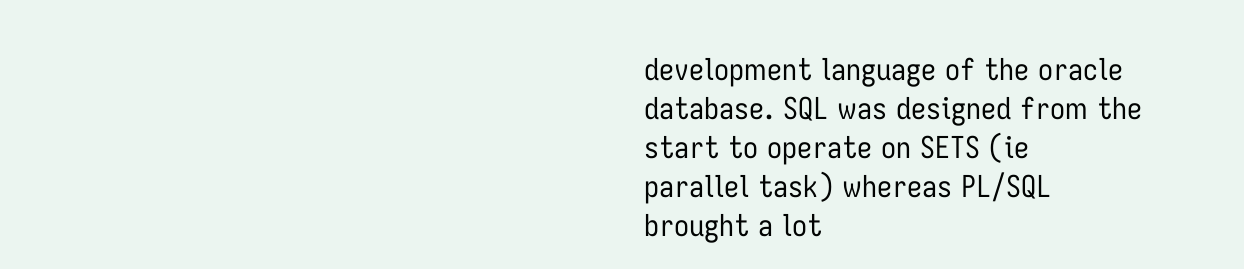development language of the oracle database. SQL was designed from the start to operate on SETS (ie parallel task) whereas PL/SQL brought a lot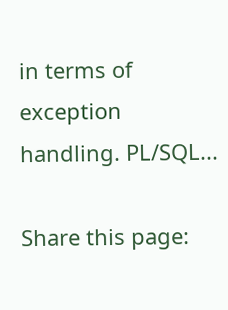in terms of exception handling. PL/SQL...

Share this page: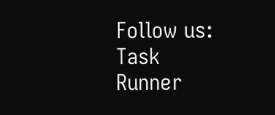Follow us:
Task Runner